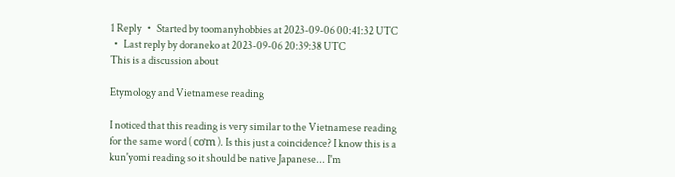1 Reply ・ Started by toomanyhobbies at 2023-09-06 00:41:32 UTC ・ Last reply by doraneko at 2023-09-06 20:39:38 UTC
This is a discussion about

Etymology and Vietnamese reading

I noticed that this reading is very similar to the Vietnamese reading for the same word ( cơm ). Is this just a coincidence? I know this is a kun'yomi reading so it should be native Japanese... I'm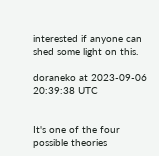interested if anyone can shed some light on this.

doraneko at 2023-09-06 20:39:38 UTC


It's one of the four possible theories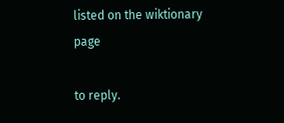listed on the wiktionary page

to reply.